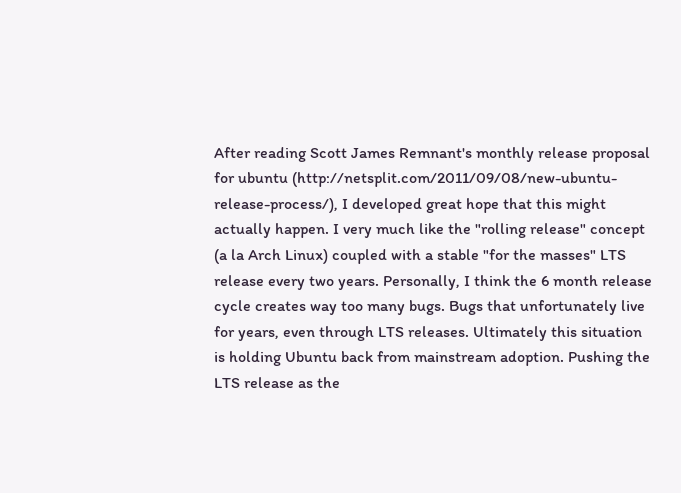After reading Scott James Remnant's monthly release proposal for ubuntu (http://netsplit.com/2011/09/08/new-ubuntu-release-process/), I developed great hope that this might actually happen. I very much like the "rolling release" concept (a la Arch Linux) coupled with a stable "for the masses" LTS release every two years. Personally, I think the 6 month release cycle creates way too many bugs. Bugs that unfortunately live for years, even through LTS releases. Ultimately this situation is holding Ubuntu back from mainstream adoption. Pushing the LTS release as the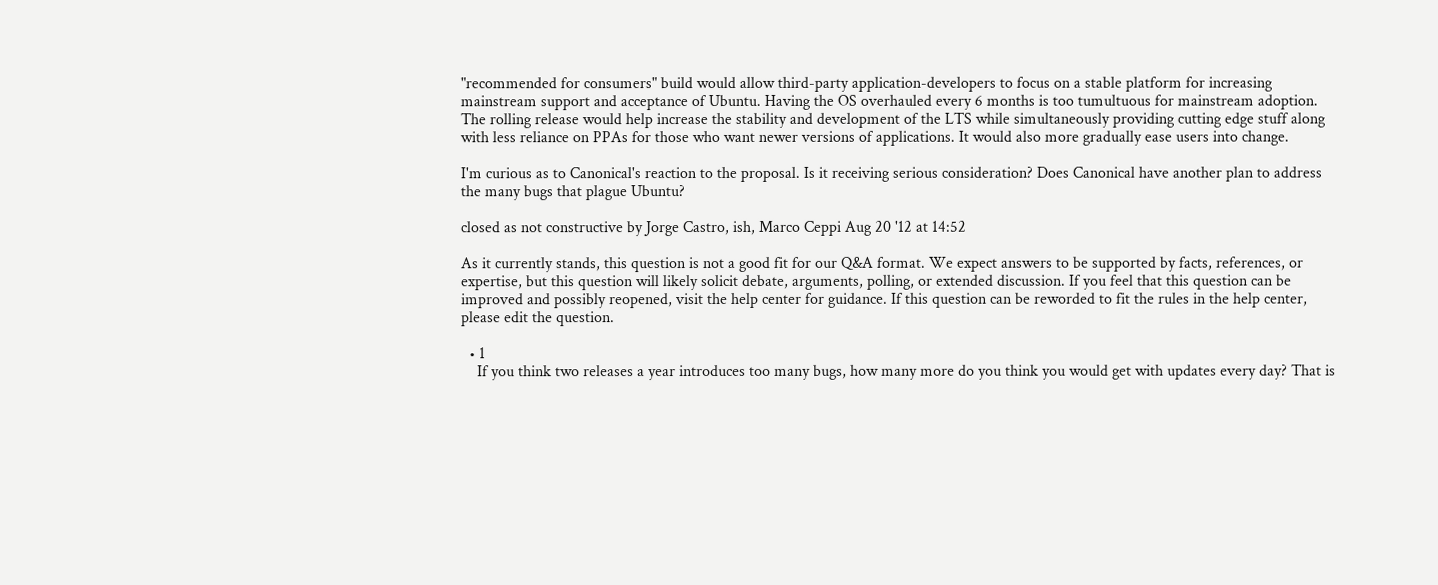"recommended for consumers" build would allow third-party application-developers to focus on a stable platform for increasing mainstream support and acceptance of Ubuntu. Having the OS overhauled every 6 months is too tumultuous for mainstream adoption. The rolling release would help increase the stability and development of the LTS while simultaneously providing cutting edge stuff along with less reliance on PPAs for those who want newer versions of applications. It would also more gradually ease users into change.

I'm curious as to Canonical's reaction to the proposal. Is it receiving serious consideration? Does Canonical have another plan to address the many bugs that plague Ubuntu?

closed as not constructive by Jorge Castro, ish, Marco Ceppi Aug 20 '12 at 14:52

As it currently stands, this question is not a good fit for our Q&A format. We expect answers to be supported by facts, references, or expertise, but this question will likely solicit debate, arguments, polling, or extended discussion. If you feel that this question can be improved and possibly reopened, visit the help center for guidance. If this question can be reworded to fit the rules in the help center, please edit the question.

  • 1
    If you think two releases a year introduces too many bugs, how many more do you think you would get with updates every day? That is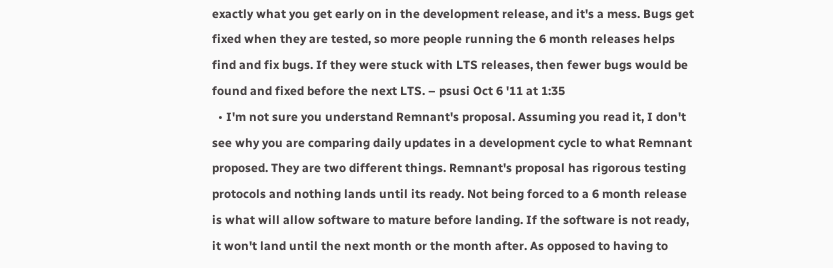exactly what you get early on in the development release, and it's a mess. Bugs get fixed when they are tested, so more people running the 6 month releases helps find and fix bugs. If they were stuck with LTS releases, then fewer bugs would be found and fixed before the next LTS. – psusi Oct 6 '11 at 1:35
  • I'm not sure you understand Remnant's proposal. Assuming you read it, I don't see why you are comparing daily updates in a development cycle to what Remnant proposed. They are two different things. Remnant's proposal has rigorous testing protocols and nothing lands until its ready. Not being forced to a 6 month release is what will allow software to mature before landing. If the software is not ready, it won't land until the next month or the month after. As opposed to having to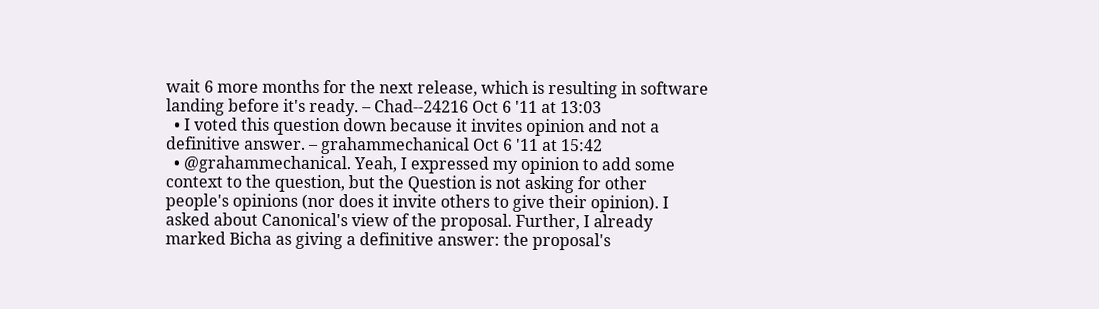wait 6 more months for the next release, which is resulting in software landing before it's ready. – Chad--24216 Oct 6 '11 at 13:03
  • I voted this question down because it invites opinion and not a definitive answer. – grahammechanical Oct 6 '11 at 15:42
  • @grahammechanical. Yeah, I expressed my opinion to add some context to the question, but the Question is not asking for other people's opinions (nor does it invite others to give their opinion). I asked about Canonical's view of the proposal. Further, I already marked Bicha as giving a definitive answer: the proposal's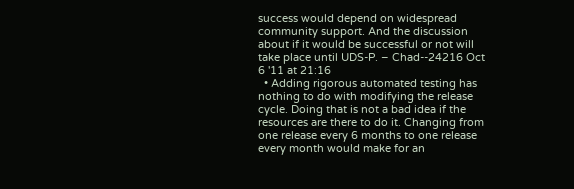success would depend on widespread community support. And the discussion about if it would be successful or not will take place until UDS-P. – Chad--24216 Oct 6 '11 at 21:16
  • Adding rigorous automated testing has nothing to do with modifying the release cycle. Doing that is not a bad idea if the resources are there to do it. Changing from one release every 6 months to one release every month would make for an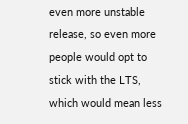even more unstable release, so even more people would opt to stick with the LTS, which would mean less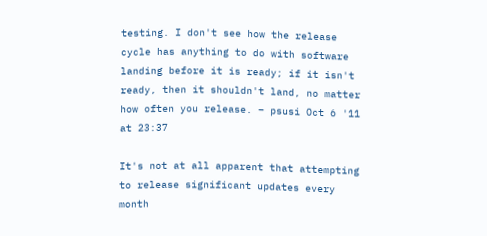testing. I don't see how the release cycle has anything to do with software landing before it is ready; if it isn't ready, then it shouldn't land, no matter how often you release. – psusi Oct 6 '11 at 23:37

It's not at all apparent that attempting to release significant updates every month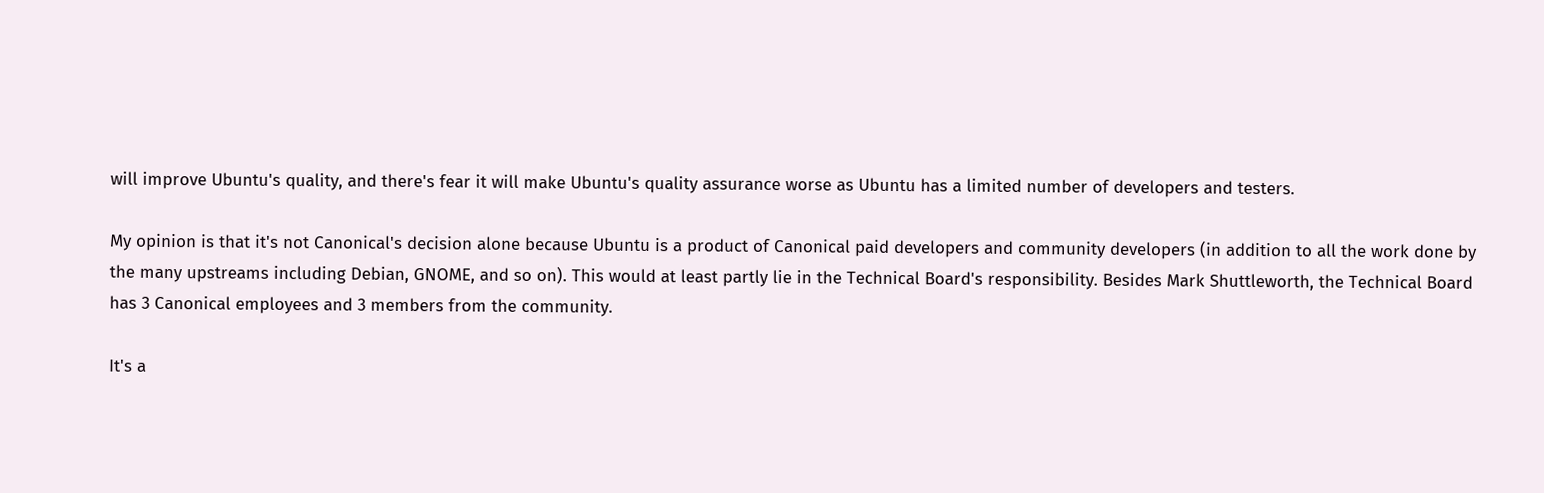will improve Ubuntu's quality, and there's fear it will make Ubuntu's quality assurance worse as Ubuntu has a limited number of developers and testers.

My opinion is that it's not Canonical's decision alone because Ubuntu is a product of Canonical paid developers and community developers (in addition to all the work done by the many upstreams including Debian, GNOME, and so on). This would at least partly lie in the Technical Board's responsibility. Besides Mark Shuttleworth, the Technical Board has 3 Canonical employees and 3 members from the community.

It's a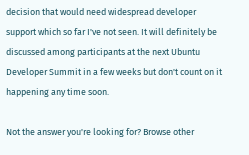decision that would need widespread developer support which so far I've not seen. It will definitely be discussed among participants at the next Ubuntu Developer Summit in a few weeks but don't count on it happening any time soon.

Not the answer you're looking for? Browse other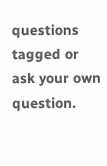questions tagged or ask your own question.